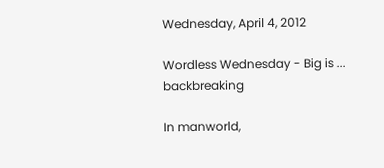Wednesday, April 4, 2012

Wordless Wednesday - Big is ... backbreaking

In manworld,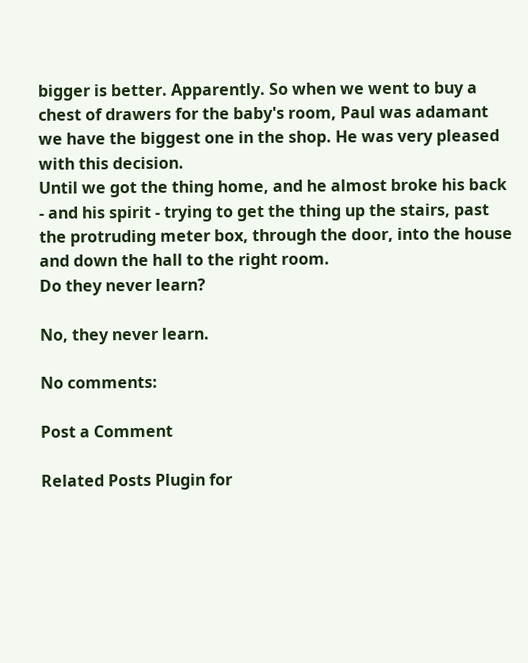bigger is better. Apparently. So when we went to buy a chest of drawers for the baby's room, Paul was adamant we have the biggest one in the shop. He was very pleased with this decision.
Until we got the thing home, and he almost broke his back - and his spirit - trying to get the thing up the stairs, past the protruding meter box, through the door, into the house and down the hall to the right room.
Do they never learn?

No, they never learn.

No comments:

Post a Comment

Related Posts Plugin for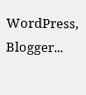WordPress, Blogger...